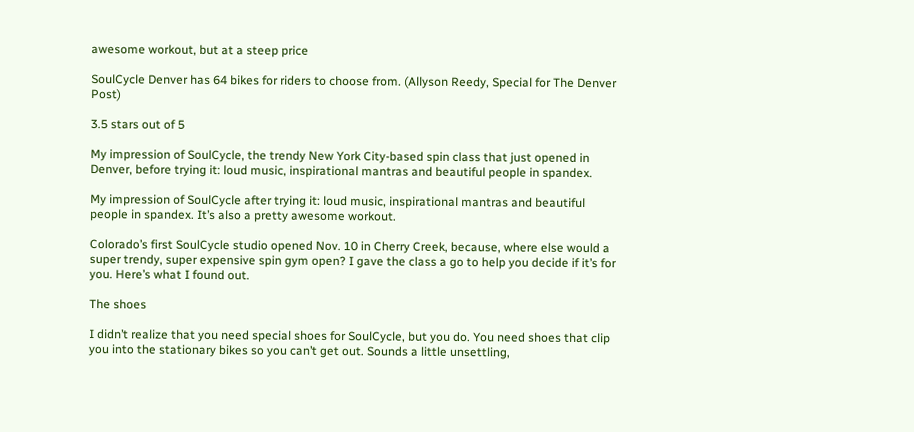awesome workout, but at a steep price

SoulCycle Denver has 64 bikes for riders to choose from. (Allyson Reedy, Special for The Denver Post)

3.5 stars out of 5

My impression of SoulCycle, the trendy New York City-based spin class that just opened in Denver, before trying it: loud music, inspirational mantras and beautiful people in spandex.

My impression of SoulCycle after trying it: loud music, inspirational mantras and beautiful people in spandex. It’s also a pretty awesome workout.

Colorado’s first SoulCycle studio opened Nov. 10 in Cherry Creek, because, where else would a super trendy, super expensive spin gym open? I gave the class a go to help you decide if it’s for you. Here’s what I found out.

The shoes

I didn’t realize that you need special shoes for SoulCycle, but you do. You need shoes that clip you into the stationary bikes so you can’t get out. Sounds a little unsettling,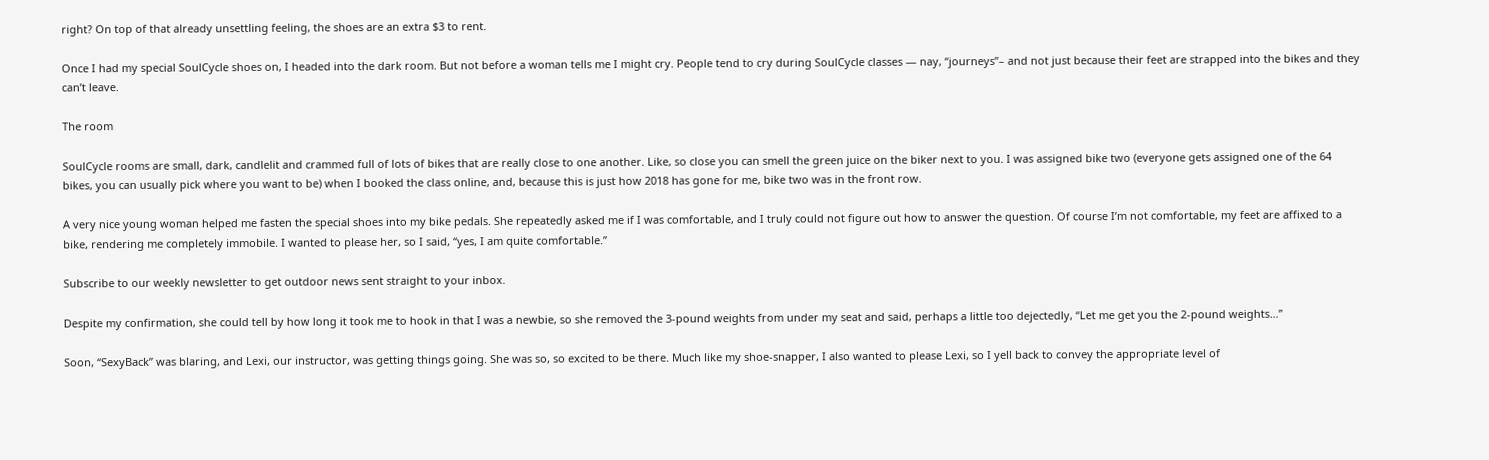right? On top of that already unsettling feeling, the shoes are an extra $3 to rent.

Once I had my special SoulCycle shoes on, I headed into the dark room. But not before a woman tells me I might cry. People tend to cry during SoulCycle classes — nay, “journeys”– and not just because their feet are strapped into the bikes and they can’t leave.

The room

SoulCycle rooms are small, dark, candlelit and crammed full of lots of bikes that are really close to one another. Like, so close you can smell the green juice on the biker next to you. I was assigned bike two (everyone gets assigned one of the 64 bikes, you can usually pick where you want to be) when I booked the class online, and, because this is just how 2018 has gone for me, bike two was in the front row.

A very nice young woman helped me fasten the special shoes into my bike pedals. She repeatedly asked me if I was comfortable, and I truly could not figure out how to answer the question. Of course I’m not comfortable, my feet are affixed to a bike, rendering me completely immobile. I wanted to please her, so I said, “yes, I am quite comfortable.”

Subscribe to our weekly newsletter to get outdoor news sent straight to your inbox.

Despite my confirmation, she could tell by how long it took me to hook in that I was a newbie, so she removed the 3-pound weights from under my seat and said, perhaps a little too dejectedly, “Let me get you the 2-pound weights…”

Soon, “SexyBack” was blaring, and Lexi, our instructor, was getting things going. She was so, so excited to be there. Much like my shoe-snapper, I also wanted to please Lexi, so I yell back to convey the appropriate level of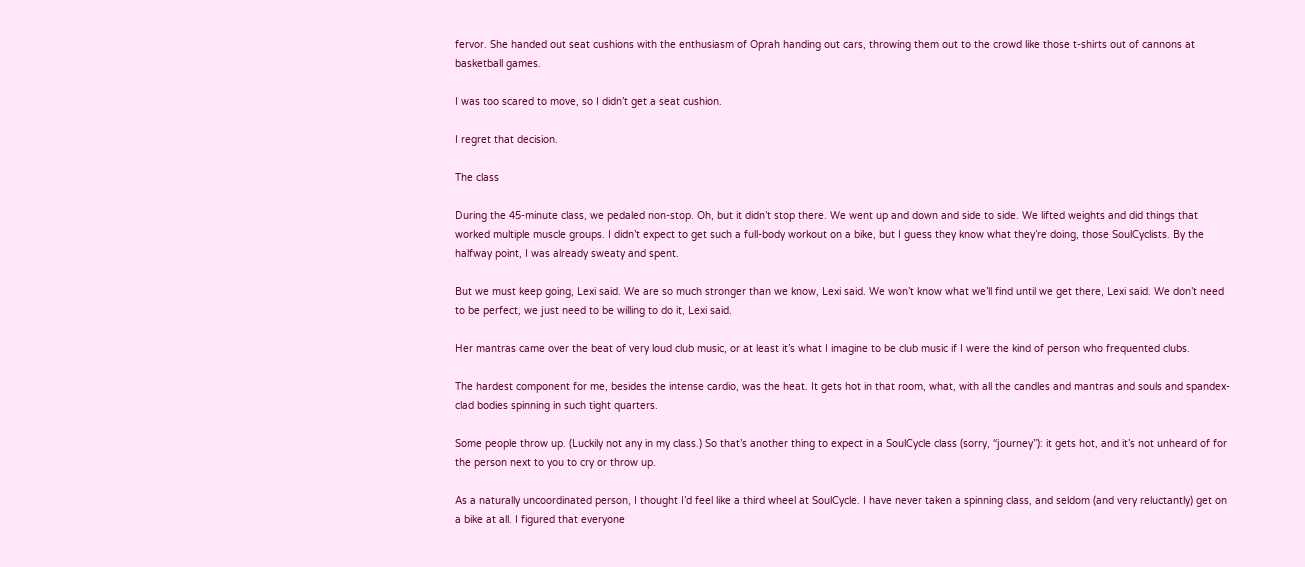fervor. She handed out seat cushions with the enthusiasm of Oprah handing out cars, throwing them out to the crowd like those t-shirts out of cannons at basketball games.

I was too scared to move, so I didn’t get a seat cushion.

I regret that decision.

The class

During the 45-minute class, we pedaled non-stop. Oh, but it didn’t stop there. We went up and down and side to side. We lifted weights and did things that worked multiple muscle groups. I didn’t expect to get such a full-body workout on a bike, but I guess they know what they’re doing, those SoulCyclists. By the halfway point, I was already sweaty and spent.

But we must keep going, Lexi said. We are so much stronger than we know, Lexi said. We won’t know what we’ll find until we get there, Lexi said. We don’t need to be perfect, we just need to be willing to do it, Lexi said.

Her mantras came over the beat of very loud club music, or at least it’s what I imagine to be club music if I were the kind of person who frequented clubs.

The hardest component for me, besides the intense cardio, was the heat. It gets hot in that room, what, with all the candles and mantras and souls and spandex-clad bodies spinning in such tight quarters.

Some people throw up. (Luckily not any in my class.) So that’s another thing to expect in a SoulCycle class (sorry, “journey”): it gets hot, and it’s not unheard of for the person next to you to cry or throw up.

As a naturally uncoordinated person, I thought I’d feel like a third wheel at SoulCycle. I have never taken a spinning class, and seldom (and very reluctantly) get on a bike at all. I figured that everyone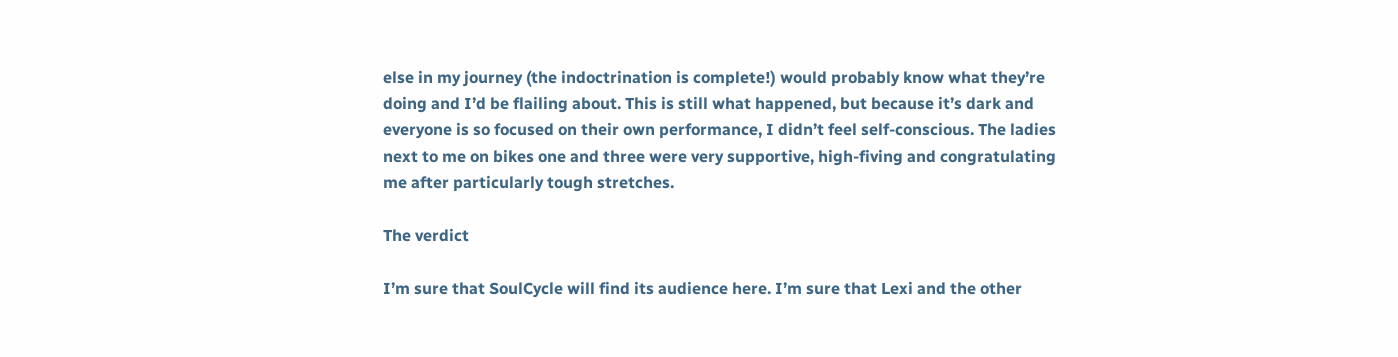else in my journey (the indoctrination is complete!) would probably know what they’re doing and I’d be flailing about. This is still what happened, but because it’s dark and everyone is so focused on their own performance, I didn’t feel self-conscious. The ladies next to me on bikes one and three were very supportive, high-fiving and congratulating me after particularly tough stretches.

The verdict

I’m sure that SoulCycle will find its audience here. I’m sure that Lexi and the other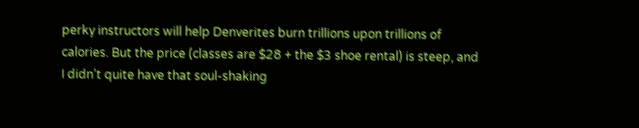perky instructors will help Denverites burn trillions upon trillions of calories. But the price (classes are $28 + the $3 shoe rental) is steep, and I didn’t quite have that soul-shaking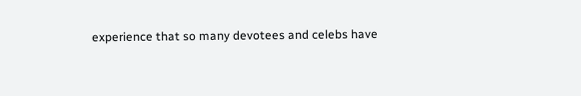experience that so many devotees and celebs have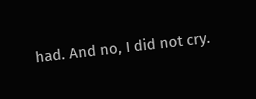had. And no, I did not cry.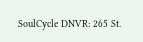SoulCycle DNVR: 265 St.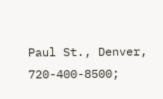Paul St., Denver, 720-400-8500;